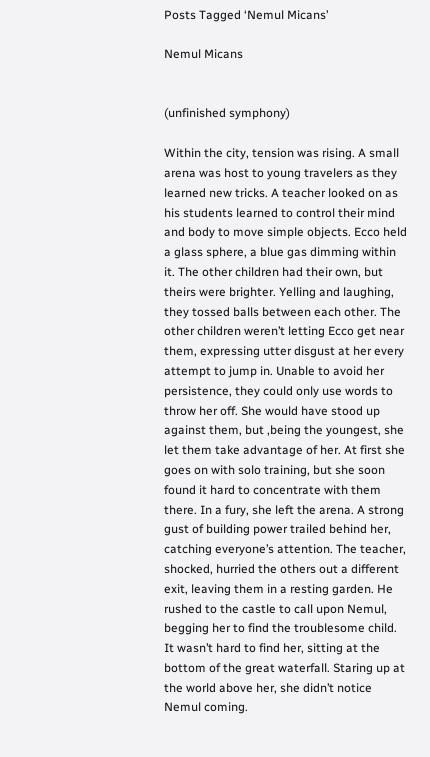Posts Tagged ‘Nemul Micans’

Nemul Micans


(unfinished symphony)

Within the city, tension was rising. A small arena was host to young travelers as they learned new tricks. A teacher looked on as his students learned to control their mind and body to move simple objects. Ecco held a glass sphere, a blue gas dimming within it. The other children had their own, but theirs were brighter. Yelling and laughing, they tossed balls between each other. The other children weren’t letting Ecco get near them, expressing utter disgust at her every attempt to jump in. Unable to avoid her persistence, they could only use words to throw her off. She would have stood up against them, but ,being the youngest, she let them take advantage of her. At first she goes on with solo training, but she soon found it hard to concentrate with them there. In a fury, she left the arena. A strong gust of building power trailed behind her, catching everyone’s attention. The teacher, shocked, hurried the others out a different exit, leaving them in a resting garden. He rushed to the castle to call upon Nemul, begging her to find the troublesome child. It wasn’t hard to find her, sitting at the bottom of the great waterfall. Staring up at the world above her, she didn’t notice Nemul coming.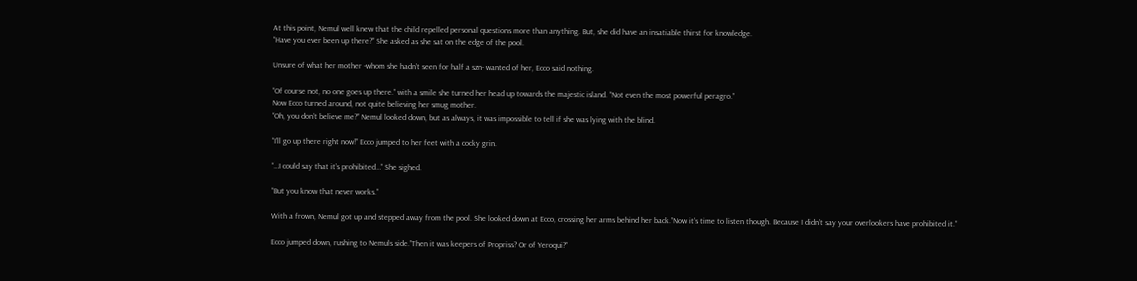At this point, Nemul well knew that the child repelled personal questions more than anything. But, she did have an insatiable thirst for knowledge.
“Have you ever been up there?” She asked as she sat on the edge of the pool.

Unsure of what her mother -whom she hadn’t seen for half a szn- wanted of her, Ecco said nothing.

“Of course not, no one goes up there.” with a smile she turned her head up towards the majestic island. “Not even the most powerful peragro.”
Now Ecco turned around, not quite believing her smug mother.
“Oh, you don’t believe me?” Nemul looked down, but as always, it was impossible to tell if she was lying with the blind.

“I’ll go up there right now!” Ecco jumped to her feet with a cocky grin.

“…I could say that it’s prohibited…” She sighed.

“But you know that never works.”

With a frown, Nemul got up and stepped away from the pool. She looked down at Ecco, crossing her arms behind her back.”Now it’s time to listen though. Because I didn’t say your overlookers have prohibited it.”

Ecco jumped down, rushing to Nemuls side.”Then it was keepers of Propriss? Or of Yeroqui?”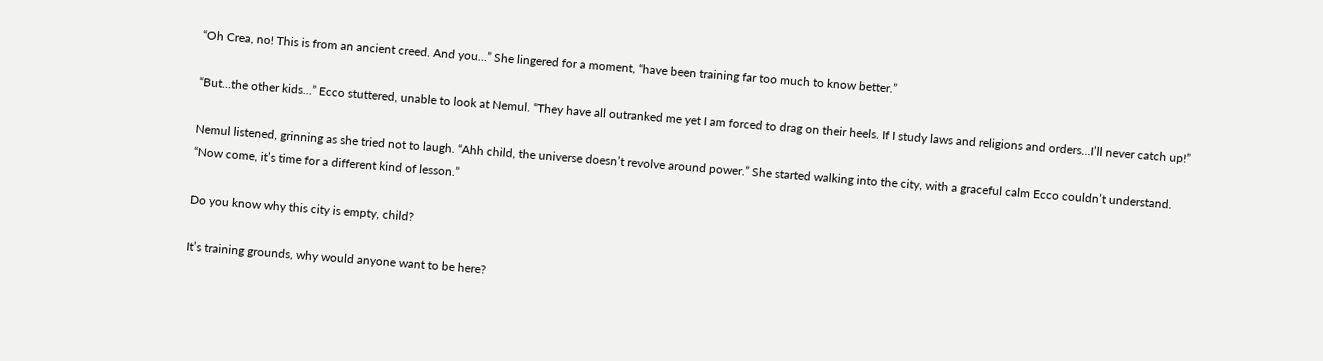“Oh Crea, no! This is from an ancient creed. And you…” She lingered for a moment, “have been training far too much to know better.”

“But…the other kids…” Ecco stuttered, unable to look at Nemul. “They have all outranked me yet I am forced to drag on their heels. If I study laws and religions and orders…I’ll never catch up!”

Nemul listened, grinning as she tried not to laugh. “Ahh child, the universe doesn’t revolve around power.” She started walking into the city, with a graceful calm Ecco couldn’t understand.
“Now come, it’s time for a different kind of lesson.”

Do you know why this city is empty, child?

It’s training grounds, why would anyone want to be here?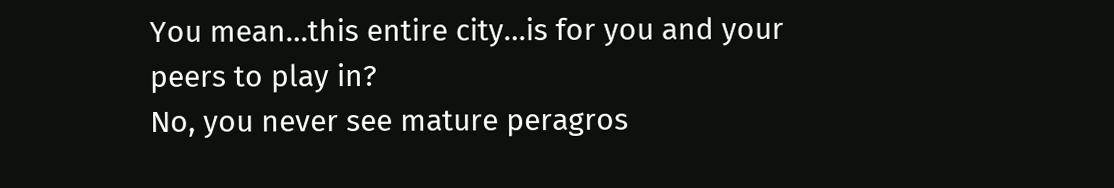You mean…this entire city…is for you and your peers to play in?
No, you never see mature peragros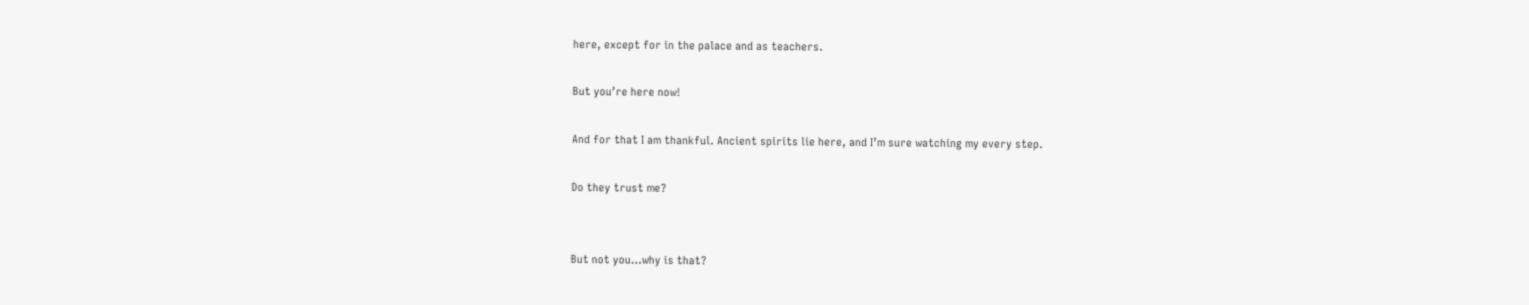here, except for in the palace and as teachers.

But you’re here now!

And for that I am thankful. Ancient spirits lie here, and I’m sure watching my every step.

Do they trust me?


But not you…why is that?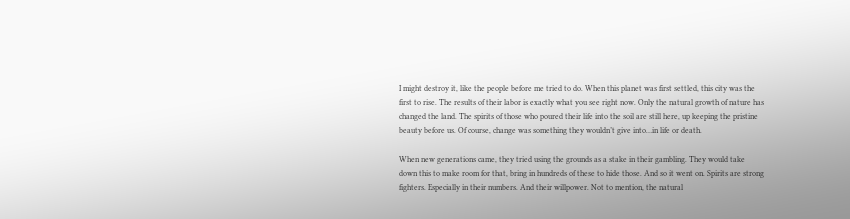I might destroy it, like the people before me tried to do. When this planet was first settled, this city was the first to rise. The results of their labor is exactly what you see right now. Only the natural growth of nature has changed the land. The spirits of those who poured their life into the soil are still here, up keeping the pristine beauty before us. Of course, change was something they wouldn’t give into…in life or death.

When new generations came, they tried using the grounds as a stake in their gambling. They would take down this to make room for that, bring in hundreds of these to hide those. And so it went on. Spirits are strong fighters. Especially in their numbers. And their willpower. Not to mention, the natural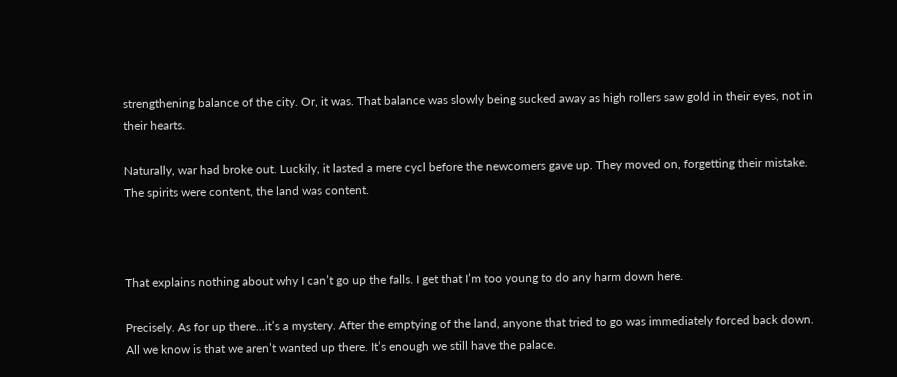strengthening balance of the city. Or, it was. That balance was slowly being sucked away as high rollers saw gold in their eyes, not in their hearts.

Naturally, war had broke out. Luckily, it lasted a mere cycl before the newcomers gave up. They moved on, forgetting their mistake. The spirits were content, the land was content.



That explains nothing about why I can’t go up the falls. I get that I’m too young to do any harm down here.

Precisely. As for up there…it’s a mystery. After the emptying of the land, anyone that tried to go was immediately forced back down. All we know is that we aren’t wanted up there. It’s enough we still have the palace.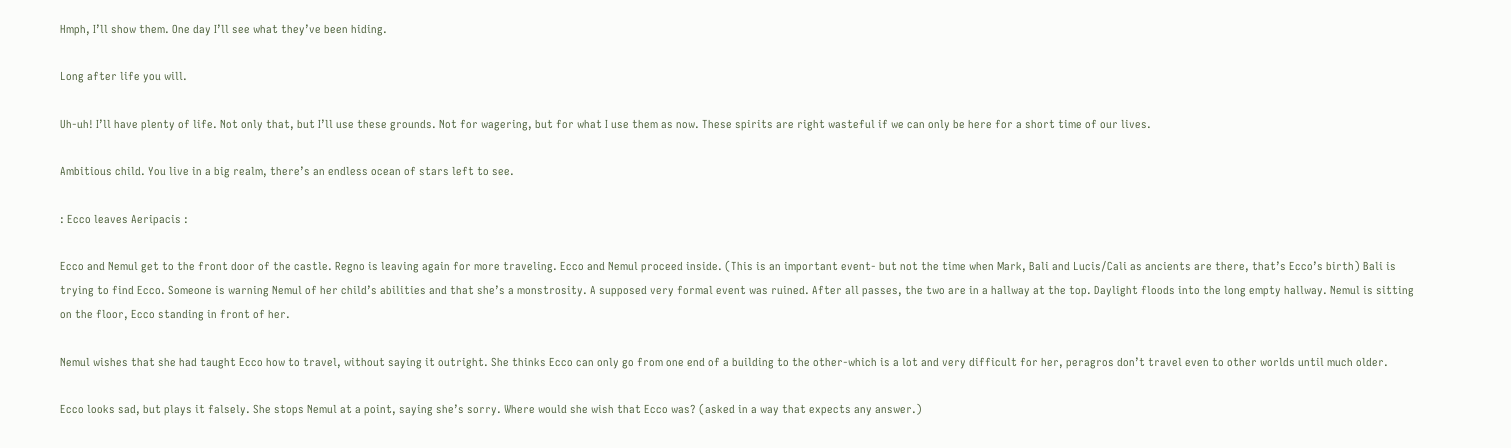Hmph, I’ll show them. One day I’ll see what they’ve been hiding.

Long after life you will.

Uh-uh! I’ll have plenty of life. Not only that, but I’ll use these grounds. Not for wagering, but for what I use them as now. These spirits are right wasteful if we can only be here for a short time of our lives.

Ambitious child. You live in a big realm, there’s an endless ocean of stars left to see.

: Ecco leaves Aeripacis :

Ecco and Nemul get to the front door of the castle. Regno is leaving again for more traveling. Ecco and Nemul proceed inside. (This is an important event- but not the time when Mark, Bali and Lucis/Cali as ancients are there, that’s Ecco’s birth) Bali is trying to find Ecco. Someone is warning Nemul of her child’s abilities and that she’s a monstrosity. A supposed very formal event was ruined. After all passes, the two are in a hallway at the top. Daylight floods into the long empty hallway. Nemul is sitting on the floor, Ecco standing in front of her.

Nemul wishes that she had taught Ecco how to travel, without saying it outright. She thinks Ecco can only go from one end of a building to the other-which is a lot and very difficult for her, peragros don’t travel even to other worlds until much older.

Ecco looks sad, but plays it falsely. She stops Nemul at a point, saying she’s sorry. Where would she wish that Ecco was? (asked in a way that expects any answer.)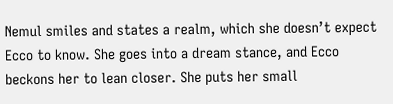Nemul smiles and states a realm, which she doesn’t expect Ecco to know. She goes into a dream stance, and Ecco beckons her to lean closer. She puts her small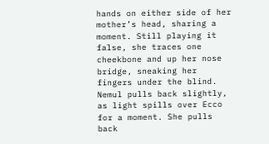hands on either side of her mother’s head, sharing a moment. Still playing it false, she traces one cheekbone and up her nose bridge, sneaking her fingers under the blind. Nemul pulls back slightly, as light spills over Ecco for a moment. She pulls back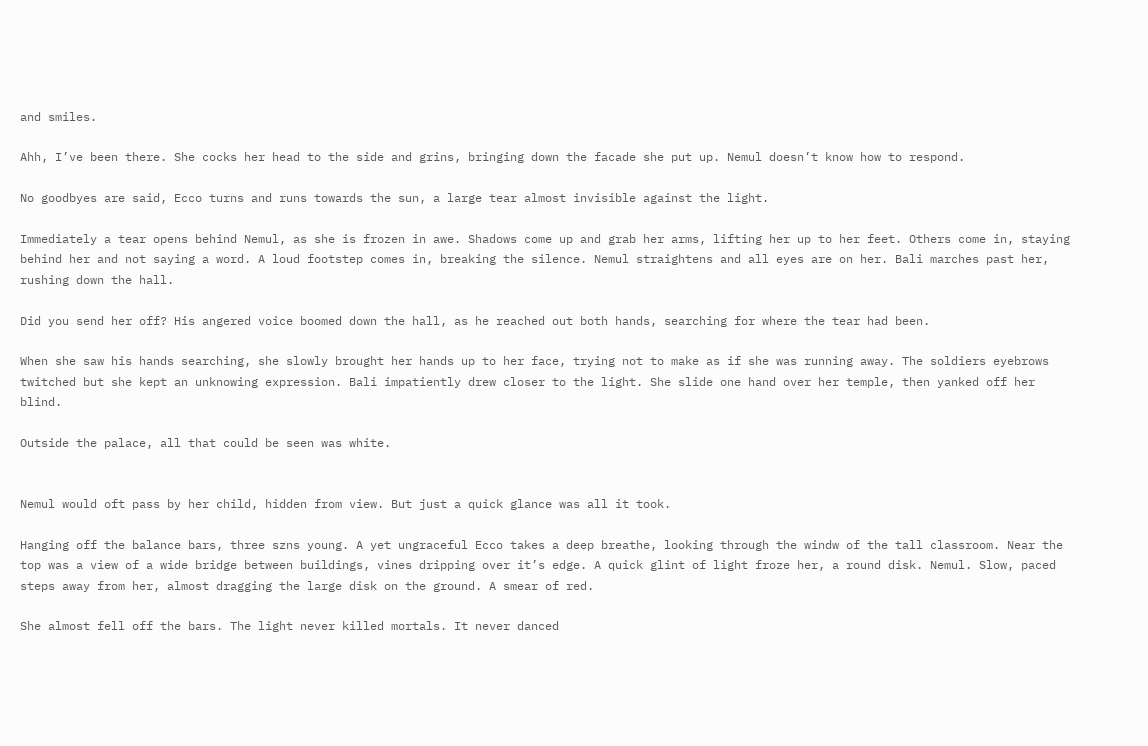and smiles.

Ahh, I’ve been there. She cocks her head to the side and grins, bringing down the facade she put up. Nemul doesn’t know how to respond.

No goodbyes are said, Ecco turns and runs towards the sun, a large tear almost invisible against the light.

Immediately a tear opens behind Nemul, as she is frozen in awe. Shadows come up and grab her arms, lifting her up to her feet. Others come in, staying behind her and not saying a word. A loud footstep comes in, breaking the silence. Nemul straightens and all eyes are on her. Bali marches past her, rushing down the hall.

Did you send her off? His angered voice boomed down the hall, as he reached out both hands, searching for where the tear had been.

When she saw his hands searching, she slowly brought her hands up to her face, trying not to make as if she was running away. The soldiers eyebrows twitched but she kept an unknowing expression. Bali impatiently drew closer to the light. She slide one hand over her temple, then yanked off her blind.

Outside the palace, all that could be seen was white.


Nemul would oft pass by her child, hidden from view. But just a quick glance was all it took.

Hanging off the balance bars, three szns young. A yet ungraceful Ecco takes a deep breathe, looking through the windw of the tall classroom. Near the top was a view of a wide bridge between buildings, vines dripping over it’s edge. A quick glint of light froze her, a round disk. Nemul. Slow, paced steps away from her, almost dragging the large disk on the ground. A smear of red.

She almost fell off the bars. The light never killed mortals. It never danced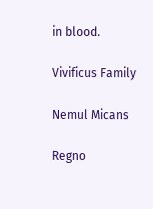in blood.

Vivificus Family

Nemul Micans

Regno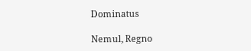Dominatus

Nemul, Regno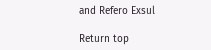and Refero Exsul

Return top